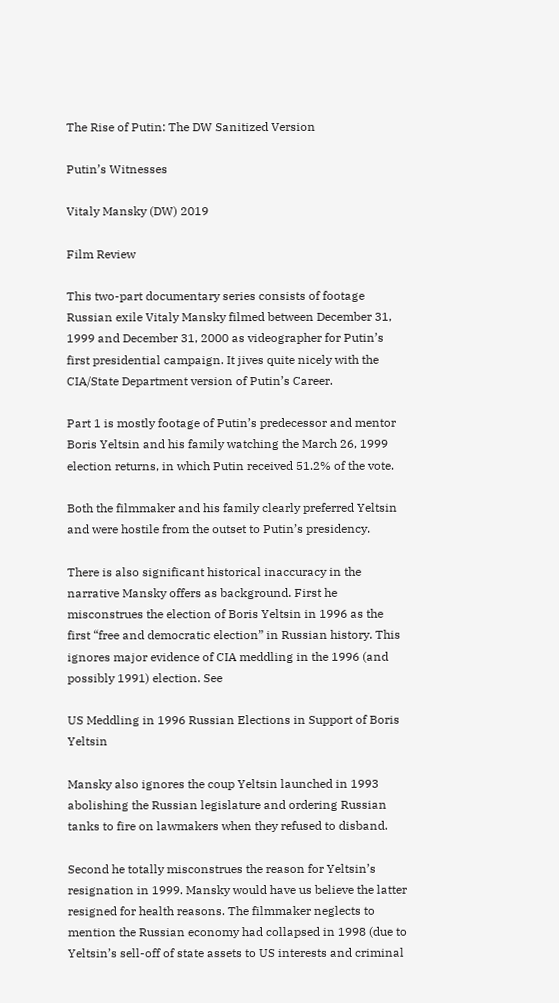The Rise of Putin: The DW Sanitized Version

Putin’s Witnesses

Vitaly Mansky (DW) 2019

Film Review

This two-part documentary series consists of footage Russian exile Vitaly Mansky filmed between December 31, 1999 and December 31, 2000 as videographer for Putin’s first presidential campaign. It jives quite nicely with the CIA/State Department version of Putin’s Career.

Part 1 is mostly footage of Putin’s predecessor and mentor Boris Yeltsin and his family watching the March 26, 1999 election returns, in which Putin received 51.2% of the vote.

Both the filmmaker and his family clearly preferred Yeltsin and were hostile from the outset to Putin’s presidency.

There is also significant historical inaccuracy in the narrative Mansky offers as background. First he misconstrues the election of Boris Yeltsin in 1996 as the first “free and democratic election” in Russian history. This ignores major evidence of CIA meddling in the 1996 (and possibly 1991) election. See

US Meddling in 1996 Russian Elections in Support of Boris Yeltsin

Mansky also ignores the coup Yeltsin launched in 1993 abolishing the Russian legislature and ordering Russian tanks to fire on lawmakers when they refused to disband.

Second he totally misconstrues the reason for Yeltsin’s resignation in 1999. Mansky would have us believe the latter resigned for health reasons. The filmmaker neglects to mention the Russian economy had collapsed in 1998 (due to Yeltsin’s sell-off of state assets to US interests and criminal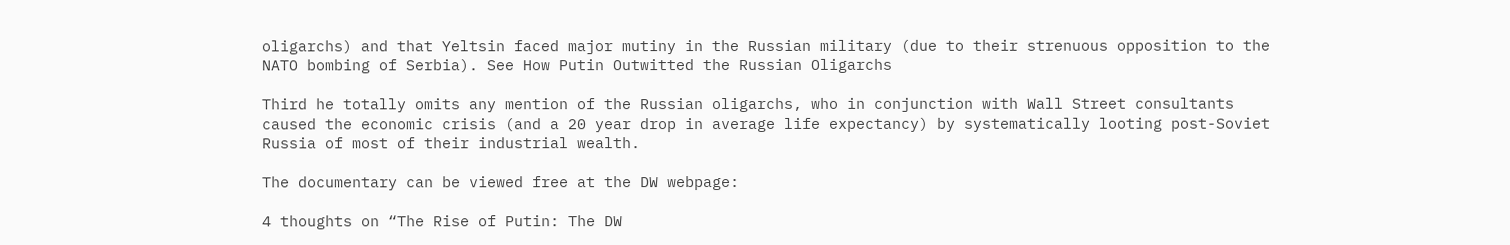oligarchs) and that Yeltsin faced major mutiny in the Russian military (due to their strenuous opposition to the NATO bombing of Serbia). See How Putin Outwitted the Russian Oligarchs

Third he totally omits any mention of the Russian oligarchs, who in conjunction with Wall Street consultants caused the economic crisis (and a 20 year drop in average life expectancy) by systematically looting post-Soviet Russia of most of their industrial wealth.

The documentary can be viewed free at the DW webpage:

4 thoughts on “The Rise of Putin: The DW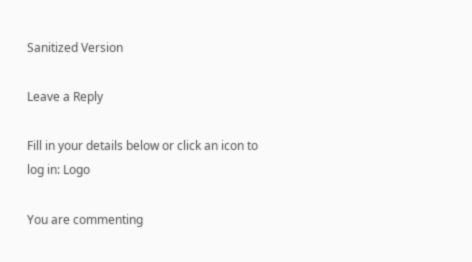Sanitized Version

Leave a Reply

Fill in your details below or click an icon to log in: Logo

You are commenting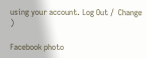using your account. Log Out /  Change )

Facebook photo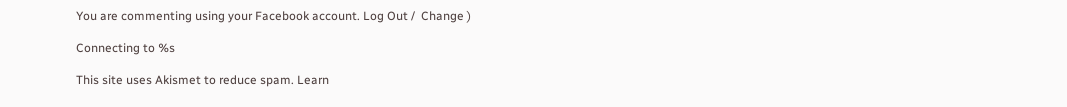You are commenting using your Facebook account. Log Out /  Change )

Connecting to %s

This site uses Akismet to reduce spam. Learn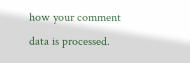how your comment data is processed.